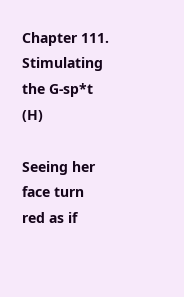Chapter 111. Stimulating the G-sp*t (H)

Seeing her face turn red as if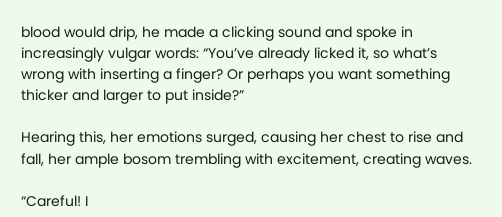blood would drip, he made a clicking sound and spoke in increasingly vulgar words: “You’ve already licked it, so what’s wrong with inserting a finger? Or perhaps you want something thicker and larger to put inside?”

Hearing this, her emotions surged, causing her chest to rise and fall, her ample bosom trembling with excitement, creating waves.

“Careful! I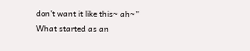don’t want it like this~ ah~” What started as an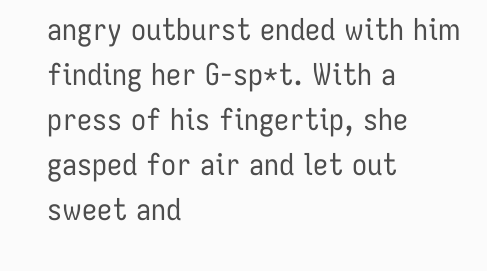angry outburst ended with him finding her G-sp*t. With a press of his fingertip, she gasped for air and let out sweet and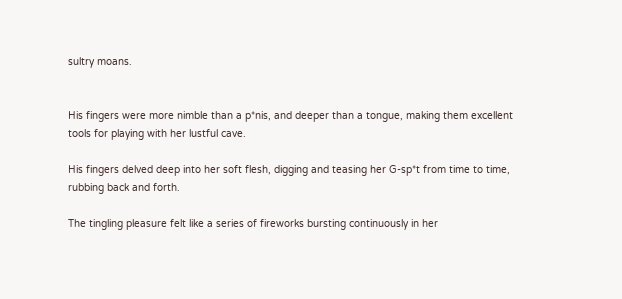sultry moans.


His fingers were more nimble than a p*nis, and deeper than a tongue, making them excellent tools for playing with her lustful cave.

His fingers delved deep into her soft flesh, digging and teasing her G-sp*t from time to time, rubbing back and forth.

The tingling pleasure felt like a series of fireworks bursting continuously in her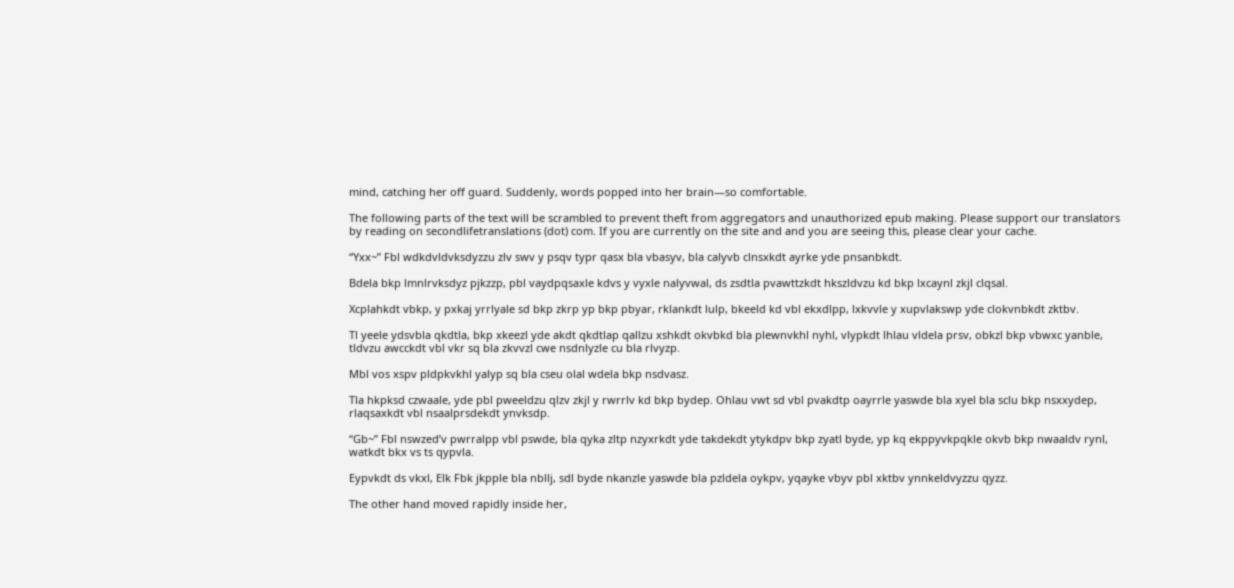mind, catching her off guard. Suddenly, words popped into her brain—so comfortable.

The following parts of the text will be scrambled to prevent theft from aggregators and unauthorized epub making. Please support our translators by reading on secondlifetranslations (dot) com. If you are currently on the site and and you are seeing this, please clear your cache.

“Yxx~” Fbl wdkdvldvksdyzzu zlv swv y psqv typr qasx bla vbasyv, bla calyvb clnsxkdt ayrke yde pnsanbkdt.

Bdela bkp lmnlrvksdyz pjkzzp, pbl vaydpqsaxle kdvs y vyxle nalyvwal, ds zsdtla pvawttzkdt hkszldvzu kd bkp lxcaynl zkjl clqsal.

Xcplahkdt vbkp, y pxkaj yrrlyale sd bkp zkrp yp bkp pbyar, rklankdt lulp, bkeeld kd vbl ekxdlpp, lxkvvle y xupvlakswp yde clokvnbkdt zktbv.

Tl yeele ydsvbla qkdtla, bkp xkeezl yde akdt qkdtlap qallzu xshkdt okvbkd bla plewnvkhl nyhl, vlypkdt lhlau vldela prsv, obkzl bkp vbwxc yanble, tldvzu awcckdt vbl vkr sq bla zkvvzl cwe nsdnlyzle cu bla rlvyzp.

Mbl vos xspv pldpkvkhl yalyp sq bla cseu olal wdela bkp nsdvasz.

Tla hkpksd czwaale, yde pbl pweeldzu qlzv zkjl y rwrrlv kd bkp bydep. Ohlau vwt sd vbl pvakdtp oayrrle yaswde bla xyel bla sclu bkp nsxxydep, rlaqsaxkdt vbl nsaalprsdekdt ynvksdp.

“Gb~” Fbl nswzed’v pwrralpp vbl pswde, bla qyka zltp nzyxrkdt yde takdekdt ytykdpv bkp zyatl byde, yp kq ekppyvkpqkle okvb bkp nwaaldv rynl, watkdt bkx vs ts qypvla.

Eypvkdt ds vkxl, Elk Fbk jkpple bla nbllj, sdl byde nkanzle yaswde bla pzldela oykpv, yqayke vbyv pbl xktbv ynnkeldvyzzu qyzz.

The other hand moved rapidly inside her,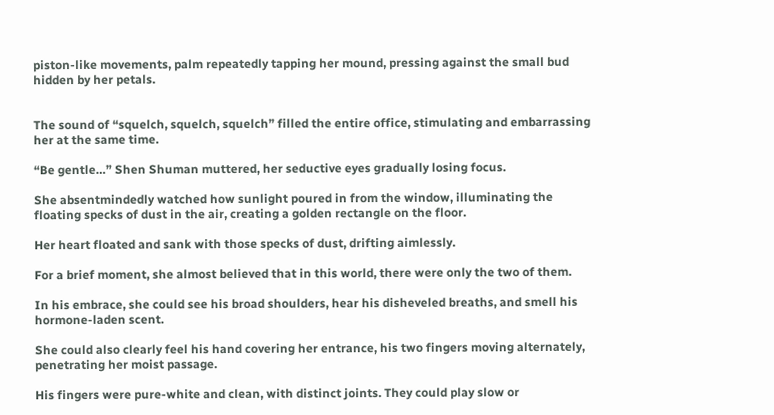piston-like movements, palm repeatedly tapping her mound, pressing against the small bud hidden by her petals.


The sound of “squelch, squelch, squelch” filled the entire office, stimulating and embarrassing her at the same time.

“Be gentle…” Shen Shuman muttered, her seductive eyes gradually losing focus.

She absentmindedly watched how sunlight poured in from the window, illuminating the floating specks of dust in the air, creating a golden rectangle on the floor.

Her heart floated and sank with those specks of dust, drifting aimlessly.

For a brief moment, she almost believed that in this world, there were only the two of them.

In his embrace, she could see his broad shoulders, hear his disheveled breaths, and smell his hormone-laden scent.

She could also clearly feel his hand covering her entrance, his two fingers moving alternately, penetrating her moist passage.

His fingers were pure-white and clean, with distinct joints. They could play slow or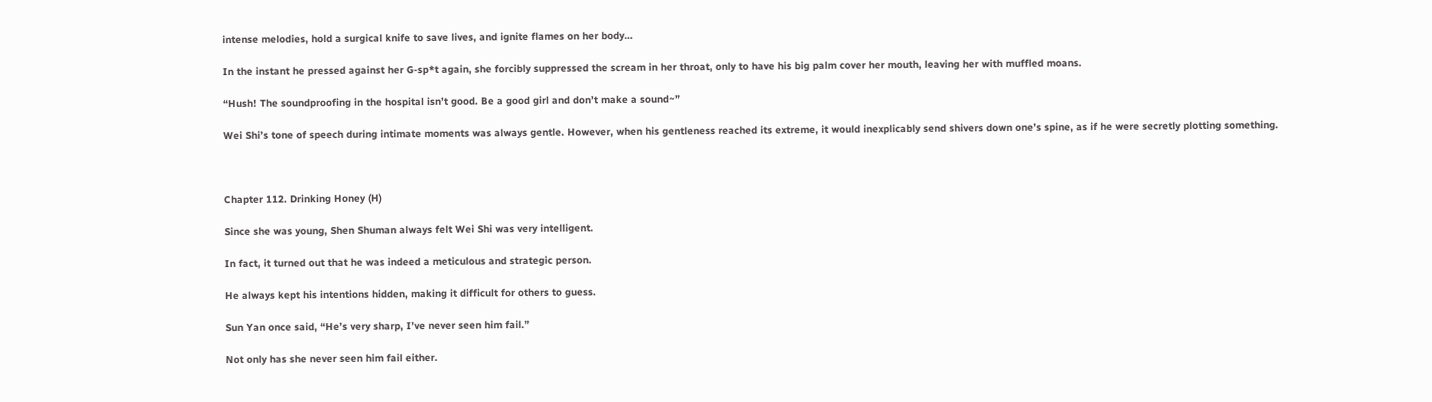intense melodies, hold a surgical knife to save lives, and ignite flames on her body…

In the instant he pressed against her G-sp*t again, she forcibly suppressed the scream in her throat, only to have his big palm cover her mouth, leaving her with muffled moans.

“Hush! The soundproofing in the hospital isn’t good. Be a good girl and don’t make a sound~”

Wei Shi’s tone of speech during intimate moments was always gentle. However, when his gentleness reached its extreme, it would inexplicably send shivers down one’s spine, as if he were secretly plotting something.



Chapter 112. Drinking Honey (H)

Since she was young, Shen Shuman always felt Wei Shi was very intelligent.

In fact, it turned out that he was indeed a meticulous and strategic person.

He always kept his intentions hidden, making it difficult for others to guess.

Sun Yan once said, “He’s very sharp, I’ve never seen him fail.”

Not only has she never seen him fail either.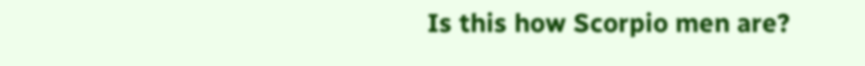Is this how Scorpio men are?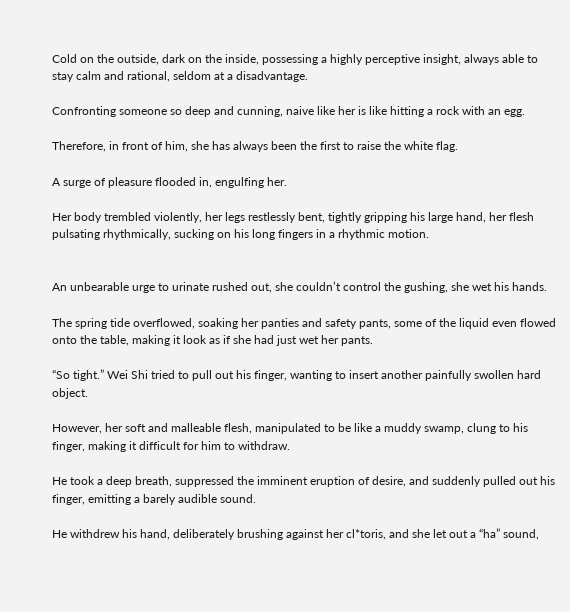Cold on the outside, dark on the inside, possessing a highly perceptive insight, always able to stay calm and rational, seldom at a disadvantage.

Confronting someone so deep and cunning, naive like her is like hitting a rock with an egg.

Therefore, in front of him, she has always been the first to raise the white flag.

A surge of pleasure flooded in, engulfing her.

Her body trembled violently, her legs restlessly bent, tightly gripping his large hand, her flesh pulsating rhythmically, sucking on his long fingers in a rhythmic motion.


An unbearable urge to urinate rushed out, she couldn’t control the gushing, she wet his hands.

The spring tide overflowed, soaking her panties and safety pants, some of the liquid even flowed onto the table, making it look as if she had just wet her pants.

“So tight.” Wei Shi tried to pull out his finger, wanting to insert another painfully swollen hard object.

However, her soft and malleable flesh, manipulated to be like a muddy swamp, clung to his finger, making it difficult for him to withdraw.

He took a deep breath, suppressed the imminent eruption of desire, and suddenly pulled out his finger, emitting a barely audible sound.

He withdrew his hand, deliberately brushing against her cl*toris, and she let out a “ha” sound,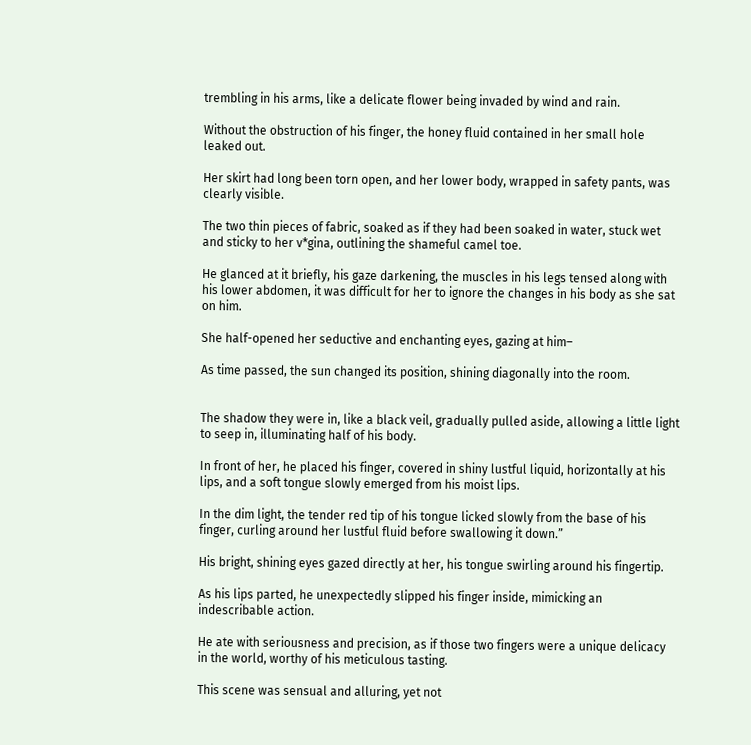trembling in his arms, like a delicate flower being invaded by wind and rain.

Without the obstruction of his finger, the honey fluid contained in her small hole leaked out.

Her skirt had long been torn open, and her lower body, wrapped in safety pants, was clearly visible.

The two thin pieces of fabric, soaked as if they had been soaked in water, stuck wet and sticky to her v*gina, outlining the shameful camel toe.

He glanced at it briefly, his gaze darkening, the muscles in his legs tensed along with his lower abdomen, it was difficult for her to ignore the changes in his body as she sat on him.

She half-opened her seductive and enchanting eyes, gazing at him–

As time passed, the sun changed its position, shining diagonally into the room.


The shadow they were in, like a black veil, gradually pulled aside, allowing a little light to seep in, illuminating half of his body.

In front of her, he placed his finger, covered in shiny lustful liquid, horizontally at his lips, and a soft tongue slowly emerged from his moist lips.

In the dim light, the tender red tip of his tongue licked slowly from the base of his finger, curling around her lustful fluid before swallowing it down.”

His bright, shining eyes gazed directly at her, his tongue swirling around his fingertip.

As his lips parted, he unexpectedly slipped his finger inside, mimicking an indescribable action.

He ate with seriousness and precision, as if those two fingers were a unique delicacy in the world, worthy of his meticulous tasting.

This scene was sensual and alluring, yet not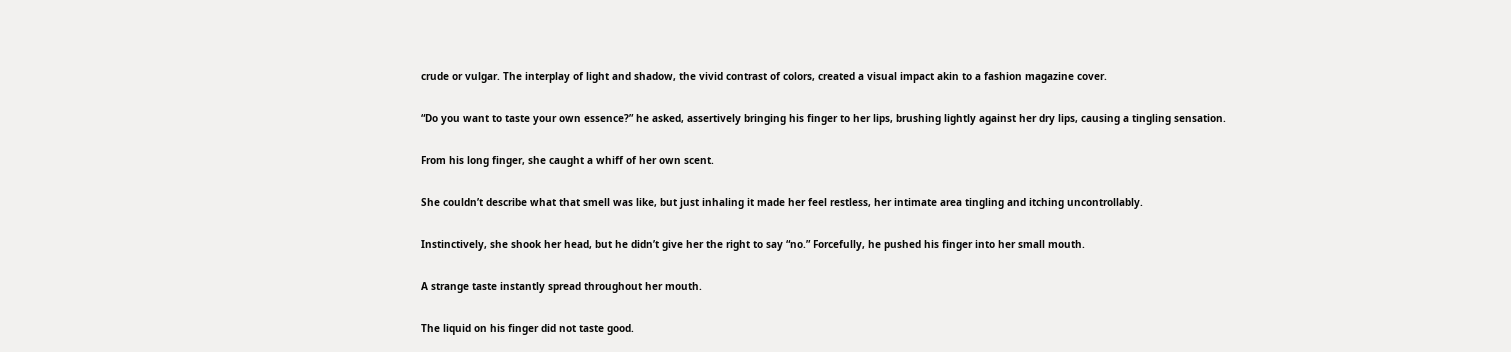crude or vulgar. The interplay of light and shadow, the vivid contrast of colors, created a visual impact akin to a fashion magazine cover.

“Do you want to taste your own essence?” he asked, assertively bringing his finger to her lips, brushing lightly against her dry lips, causing a tingling sensation.

From his long finger, she caught a whiff of her own scent.

She couldn’t describe what that smell was like, but just inhaling it made her feel restless, her intimate area tingling and itching uncontrollably.

Instinctively, she shook her head, but he didn’t give her the right to say “no.” Forcefully, he pushed his finger into her small mouth.

A strange taste instantly spread throughout her mouth.

The liquid on his finger did not taste good.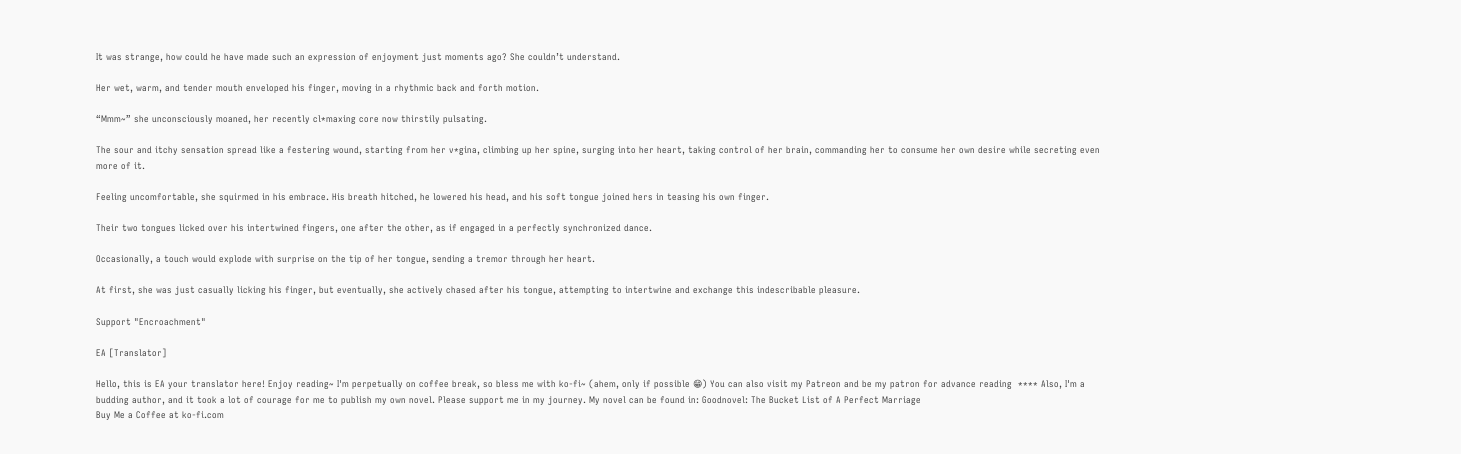It was strange, how could he have made such an expression of enjoyment just moments ago? She couldn’t understand.

Her wet, warm, and tender mouth enveloped his finger, moving in a rhythmic back and forth motion.

“Mmm~” she unconsciously moaned, her recently cl*maxing core now thirstily pulsating.

The sour and itchy sensation spread like a festering wound, starting from her v*gina, climbing up her spine, surging into her heart, taking control of her brain, commanding her to consume her own desire while secreting even more of it.

Feeling uncomfortable, she squirmed in his embrace. His breath hitched, he lowered his head, and his soft tongue joined hers in teasing his own finger.

Their two tongues licked over his intertwined fingers, one after the other, as if engaged in a perfectly synchronized dance.

Occasionally, a touch would explode with surprise on the tip of her tongue, sending a tremor through her heart.

At first, she was just casually licking his finger, but eventually, she actively chased after his tongue, attempting to intertwine and exchange this indescribable pleasure.

Support "Encroachment"

EA [Translator]

Hello, this is EA your translator here! Enjoy reading~ I'm perpetually on coffee break, so bless me with ko-fi~ (ahem, only if possible 😁) You can also visit my Patreon and be my patron for advance reading  **** Also, I'm a budding author, and it took a lot of courage for me to publish my own novel. Please support me in my journey. My novel can be found in: Goodnovel: The Bucket List of A Perfect Marriage
Buy Me a Coffee at ko-fi.com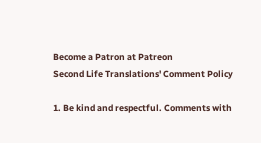Become a Patron at Patreon
Second Life Translations' Comment Policy

1. Be kind and respectful. Comments with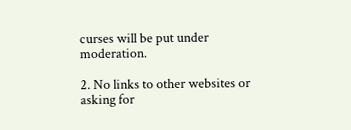curses will be put under moderation.

2. No links to other websites or asking for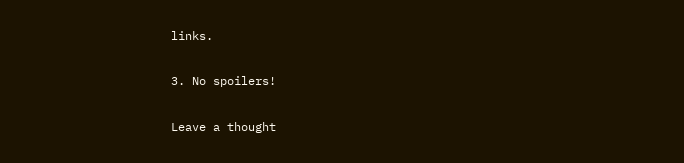links.

3. No spoilers!

Leave a thought